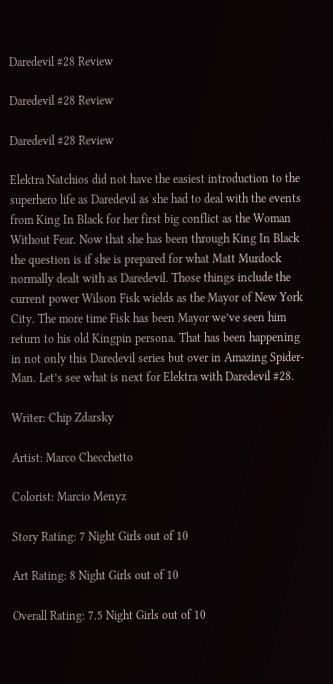Daredevil #28 Review

Daredevil #28 Review

Daredevil #28 Review

Elektra Natchios did not have the easiest introduction to the superhero life as Daredevil as she had to deal with the events from King In Black for her first big conflict as the Woman Without Fear. Now that she has been through King In Black the question is if she is prepared for what Matt Murdock normally dealt with as Daredevil. Those things include the current power Wilson Fisk wields as the Mayor of New York City. The more time Fisk has been Mayor we’ve seen him return to his old Kingpin persona. That has been happening in not only this Daredevil series but over in Amazing Spider-Man. Let’s see what is next for Elektra with Daredevil #28.

Writer: Chip Zdarsky

Artist: Marco Checchetto

Colorist: Marcio Menyz

Story Rating: 7 Night Girls out of 10

Art Rating: 8 Night Girls out of 10

Overall Rating: 7.5 Night Girls out of 10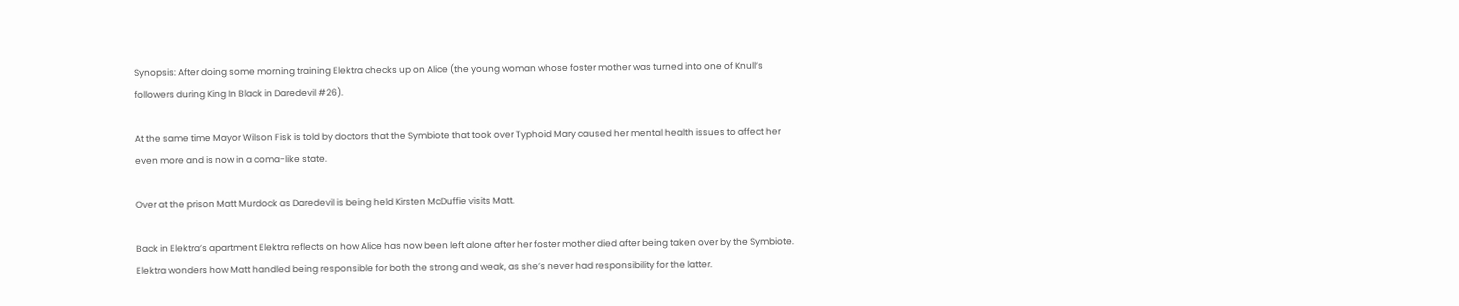Synopsis: After doing some morning training Elektra checks up on Alice (the young woman whose foster mother was turned into one of Knull’s followers during King In Black in Daredevil #26).

At the same time Mayor Wilson Fisk is told by doctors that the Symbiote that took over Typhoid Mary caused her mental health issues to affect her even more and is now in a coma-like state.

Over at the prison Matt Murdock as Daredevil is being held Kirsten McDuffie visits Matt.

Back in Elektra’s apartment Elektra reflects on how Alice has now been left alone after her foster mother died after being taken over by the Symbiote. Elektra wonders how Matt handled being responsible for both the strong and weak, as she’s never had responsibility for the latter.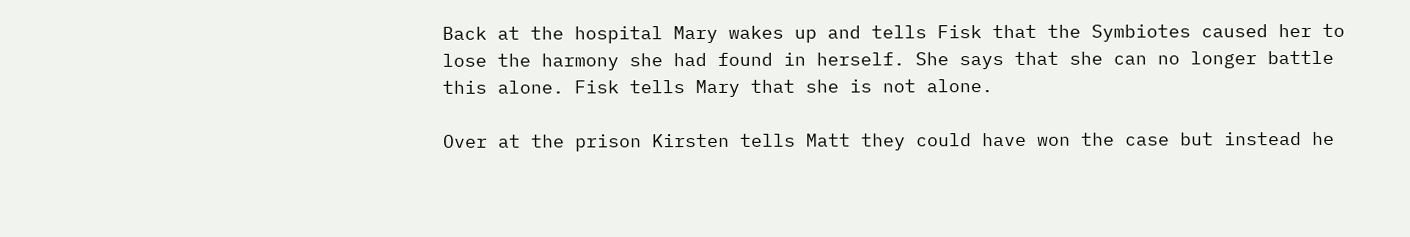Back at the hospital Mary wakes up and tells Fisk that the Symbiotes caused her to lose the harmony she had found in herself. She says that she can no longer battle this alone. Fisk tells Mary that she is not alone.

Over at the prison Kirsten tells Matt they could have won the case but instead he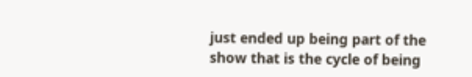just ended up being part of the show that is the cycle of being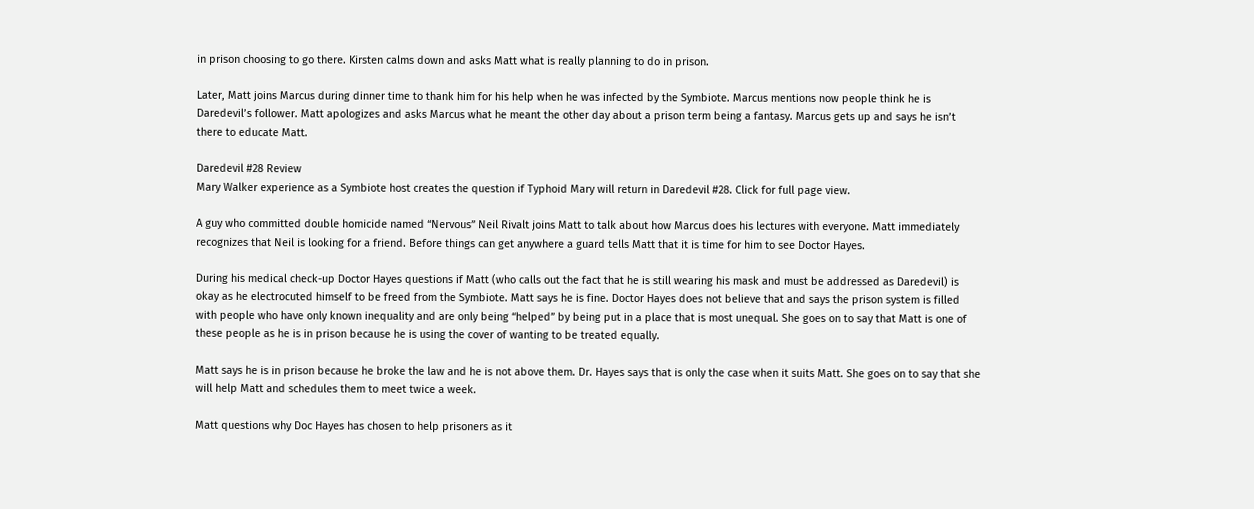in prison choosing to go there. Kirsten calms down and asks Matt what is really planning to do in prison.

Later, Matt joins Marcus during dinner time to thank him for his help when he was infected by the Symbiote. Marcus mentions now people think he is Daredevil’s follower. Matt apologizes and asks Marcus what he meant the other day about a prison term being a fantasy. Marcus gets up and says he isn’t there to educate Matt.

Daredevil #28 Review
Mary Walker experience as a Symbiote host creates the question if Typhoid Mary will return in Daredevil #28. Click for full page view.

A guy who committed double homicide named “Nervous” Neil Rivalt joins Matt to talk about how Marcus does his lectures with everyone. Matt immediately recognizes that Neil is looking for a friend. Before things can get anywhere a guard tells Matt that it is time for him to see Doctor Hayes.

During his medical check-up Doctor Hayes questions if Matt (who calls out the fact that he is still wearing his mask and must be addressed as Daredevil) is okay as he electrocuted himself to be freed from the Symbiote. Matt says he is fine. Doctor Hayes does not believe that and says the prison system is filled with people who have only known inequality and are only being “helped” by being put in a place that is most unequal. She goes on to say that Matt is one of these people as he is in prison because he is using the cover of wanting to be treated equally.

Matt says he is in prison because he broke the law and he is not above them. Dr. Hayes says that is only the case when it suits Matt. She goes on to say that she will help Matt and schedules them to meet twice a week.

Matt questions why Doc Hayes has chosen to help prisoners as it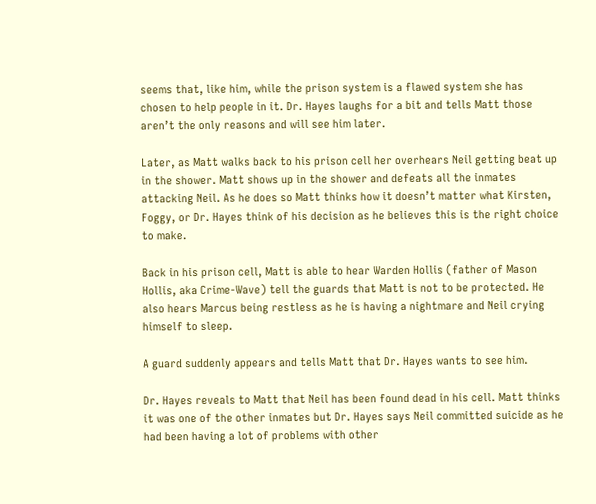seems that, like him, while the prison system is a flawed system she has chosen to help people in it. Dr. Hayes laughs for a bit and tells Matt those aren’t the only reasons and will see him later.

Later, as Matt walks back to his prison cell her overhears Neil getting beat up in the shower. Matt shows up in the shower and defeats all the inmates attacking Neil. As he does so Matt thinks how it doesn’t matter what Kirsten, Foggy, or Dr. Hayes think of his decision as he believes this is the right choice to make.

Back in his prison cell, Matt is able to hear Warden Hollis (father of Mason Hollis, aka Crime-Wave) tell the guards that Matt is not to be protected. He also hears Marcus being restless as he is having a nightmare and Neil crying himself to sleep.

A guard suddenly appears and tells Matt that Dr. Hayes wants to see him.

Dr. Hayes reveals to Matt that Neil has been found dead in his cell. Matt thinks it was one of the other inmates but Dr. Hayes says Neil committed suicide as he had been having a lot of problems with other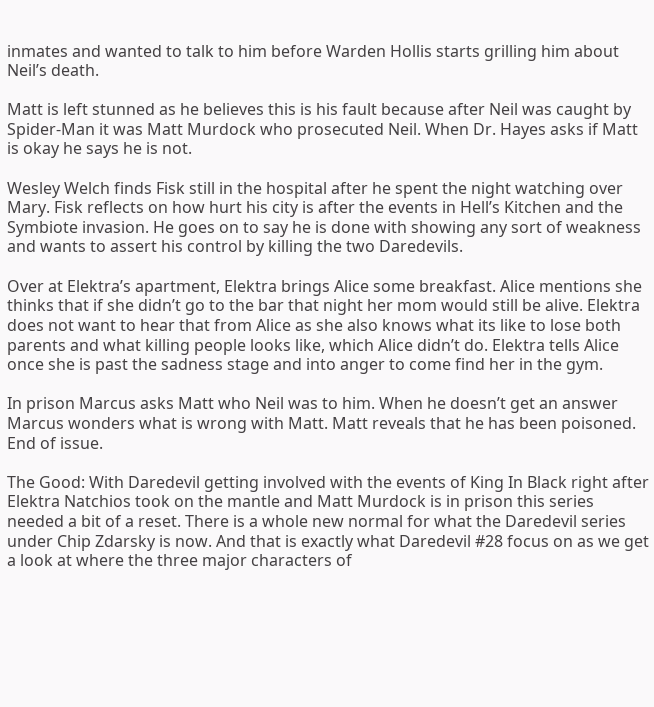inmates and wanted to talk to him before Warden Hollis starts grilling him about Neil’s death.

Matt is left stunned as he believes this is his fault because after Neil was caught by Spider-Man it was Matt Murdock who prosecuted Neil. When Dr. Hayes asks if Matt is okay he says he is not.

Wesley Welch finds Fisk still in the hospital after he spent the night watching over Mary. Fisk reflects on how hurt his city is after the events in Hell’s Kitchen and the Symbiote invasion. He goes on to say he is done with showing any sort of weakness and wants to assert his control by killing the two Daredevils.

Over at Elektra’s apartment, Elektra brings Alice some breakfast. Alice mentions she thinks that if she didn’t go to the bar that night her mom would still be alive. Elektra does not want to hear that from Alice as she also knows what its like to lose both parents and what killing people looks like, which Alice didn’t do. Elektra tells Alice once she is past the sadness stage and into anger to come find her in the gym.

In prison Marcus asks Matt who Neil was to him. When he doesn’t get an answer Marcus wonders what is wrong with Matt. Matt reveals that he has been poisoned. End of issue.

The Good: With Daredevil getting involved with the events of King In Black right after Elektra Natchios took on the mantle and Matt Murdock is in prison this series needed a bit of a reset. There is a whole new normal for what the Daredevil series under Chip Zdarsky is now. And that is exactly what Daredevil #28 focus on as we get a look at where the three major characters of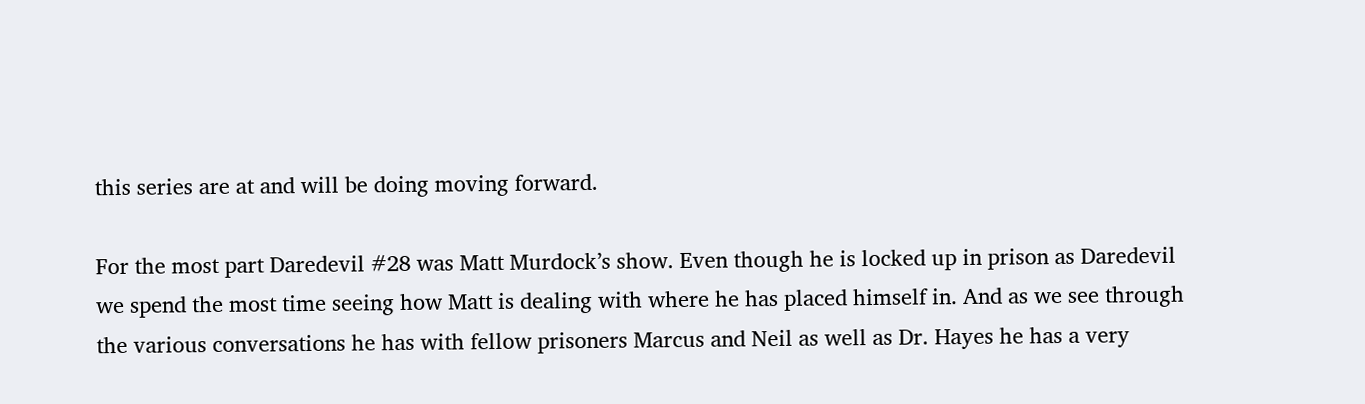this series are at and will be doing moving forward.

For the most part Daredevil #28 was Matt Murdock’s show. Even though he is locked up in prison as Daredevil we spend the most time seeing how Matt is dealing with where he has placed himself in. And as we see through the various conversations he has with fellow prisoners Marcus and Neil as well as Dr. Hayes he has a very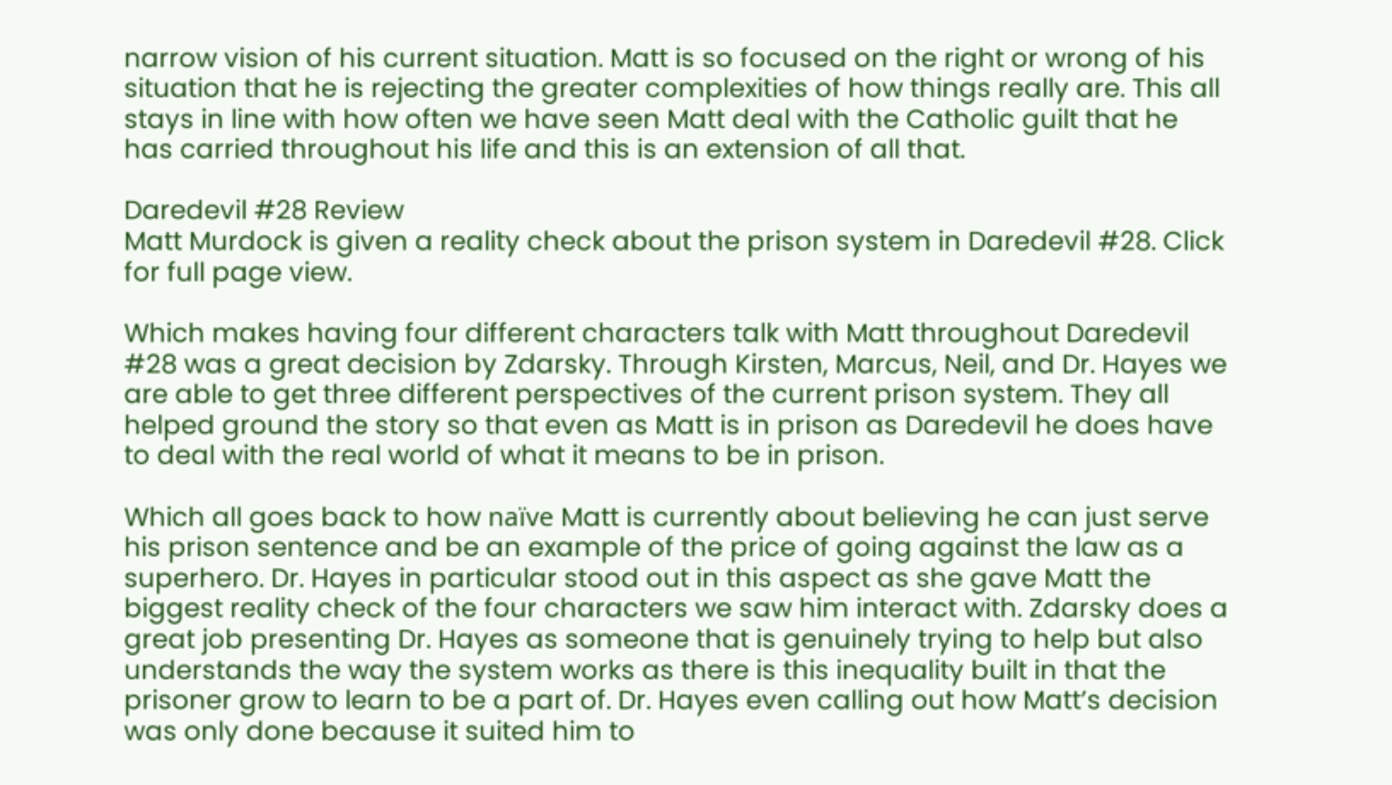narrow vision of his current situation. Matt is so focused on the right or wrong of his situation that he is rejecting the greater complexities of how things really are. This all stays in line with how often we have seen Matt deal with the Catholic guilt that he has carried throughout his life and this is an extension of all that.

Daredevil #28 Review
Matt Murdock is given a reality check about the prison system in Daredevil #28. Click for full page view.

Which makes having four different characters talk with Matt throughout Daredevil #28 was a great decision by Zdarsky. Through Kirsten, Marcus, Neil, and Dr. Hayes we are able to get three different perspectives of the current prison system. They all helped ground the story so that even as Matt is in prison as Daredevil he does have to deal with the real world of what it means to be in prison.

Which all goes back to how naïve Matt is currently about believing he can just serve his prison sentence and be an example of the price of going against the law as a superhero. Dr. Hayes in particular stood out in this aspect as she gave Matt the biggest reality check of the four characters we saw him interact with. Zdarsky does a great job presenting Dr. Hayes as someone that is genuinely trying to help but also understands the way the system works as there is this inequality built in that the prisoner grow to learn to be a part of. Dr. Hayes even calling out how Matt’s decision was only done because it suited him to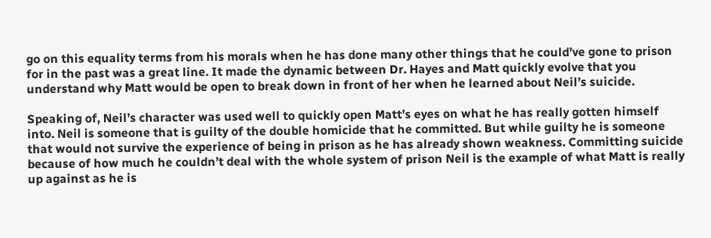go on this equality terms from his morals when he has done many other things that he could’ve gone to prison for in the past was a great line. It made the dynamic between Dr. Hayes and Matt quickly evolve that you understand why Matt would be open to break down in front of her when he learned about Neil’s suicide.

Speaking of, Neil’s character was used well to quickly open Matt’s eyes on what he has really gotten himself into. Neil is someone that is guilty of the double homicide that he committed. But while guilty he is someone that would not survive the experience of being in prison as he has already shown weakness. Committing suicide because of how much he couldn’t deal with the whole system of prison Neil is the example of what Matt is really up against as he is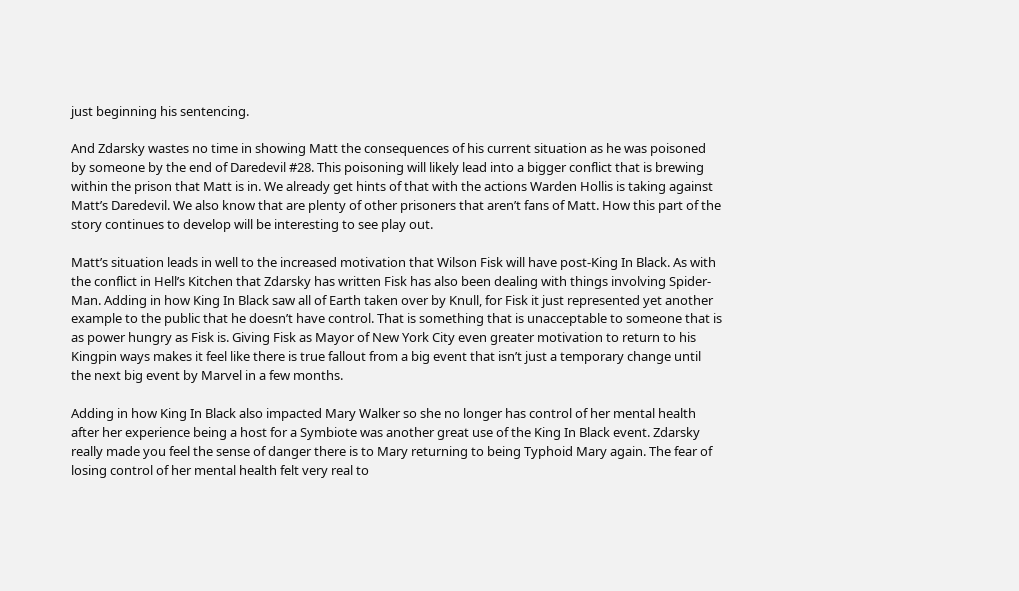just beginning his sentencing.

And Zdarsky wastes no time in showing Matt the consequences of his current situation as he was poisoned by someone by the end of Daredevil #28. This poisoning will likely lead into a bigger conflict that is brewing within the prison that Matt is in. We already get hints of that with the actions Warden Hollis is taking against Matt’s Daredevil. We also know that are plenty of other prisoners that aren’t fans of Matt. How this part of the story continues to develop will be interesting to see play out.

Matt’s situation leads in well to the increased motivation that Wilson Fisk will have post-King In Black. As with the conflict in Hell’s Kitchen that Zdarsky has written Fisk has also been dealing with things involving Spider-Man. Adding in how King In Black saw all of Earth taken over by Knull, for Fisk it just represented yet another example to the public that he doesn’t have control. That is something that is unacceptable to someone that is as power hungry as Fisk is. Giving Fisk as Mayor of New York City even greater motivation to return to his Kingpin ways makes it feel like there is true fallout from a big event that isn’t just a temporary change until the next big event by Marvel in a few months.

Adding in how King In Black also impacted Mary Walker so she no longer has control of her mental health after her experience being a host for a Symbiote was another great use of the King In Black event. Zdarsky really made you feel the sense of danger there is to Mary returning to being Typhoid Mary again. The fear of losing control of her mental health felt very real to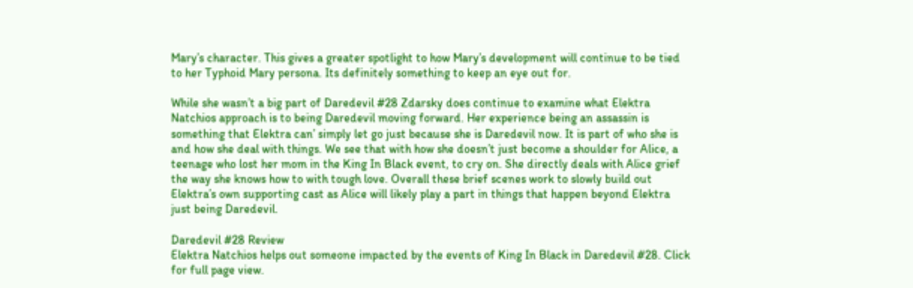Mary’s character. This gives a greater spotlight to how Mary’s development will continue to be tied to her Typhoid Mary persona. Its definitely something to keep an eye out for.

While she wasn’t a big part of Daredevil #28 Zdarsky does continue to examine what Elektra Natchios approach is to being Daredevil moving forward. Her experience being an assassin is something that Elektra can’ simply let go just because she is Daredevil now. It is part of who she is and how she deal with things. We see that with how she doesn’t just become a shoulder for Alice, a teenage who lost her mom in the King In Black event, to cry on. She directly deals with Alice grief the way she knows how to with tough love. Overall these brief scenes work to slowly build out Elektra’s own supporting cast as Alice will likely play a part in things that happen beyond Elektra just being Daredevil.

Daredevil #28 Review
Elektra Natchios helps out someone impacted by the events of King In Black in Daredevil #28. Click for full page view.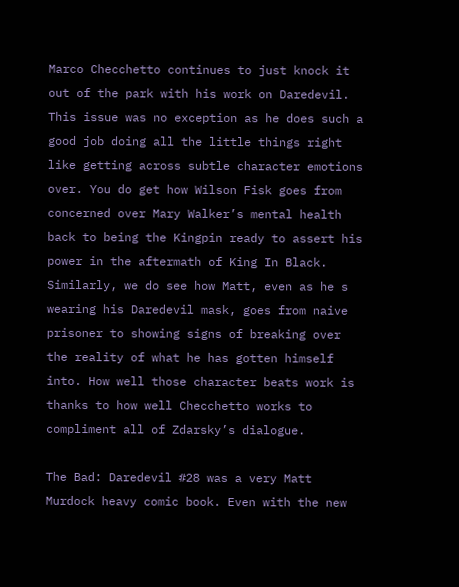Marco Checchetto continues to just knock it out of the park with his work on Daredevil. This issue was no exception as he does such a good job doing all the little things right like getting across subtle character emotions over. You do get how Wilson Fisk goes from concerned over Mary Walker’s mental health back to being the Kingpin ready to assert his power in the aftermath of King In Black. Similarly, we do see how Matt, even as he s wearing his Daredevil mask, goes from naive prisoner to showing signs of breaking over the reality of what he has gotten himself into. How well those character beats work is thanks to how well Checchetto works to compliment all of Zdarsky’s dialogue.

The Bad: Daredevil #28 was a very Matt Murdock heavy comic book. Even with the new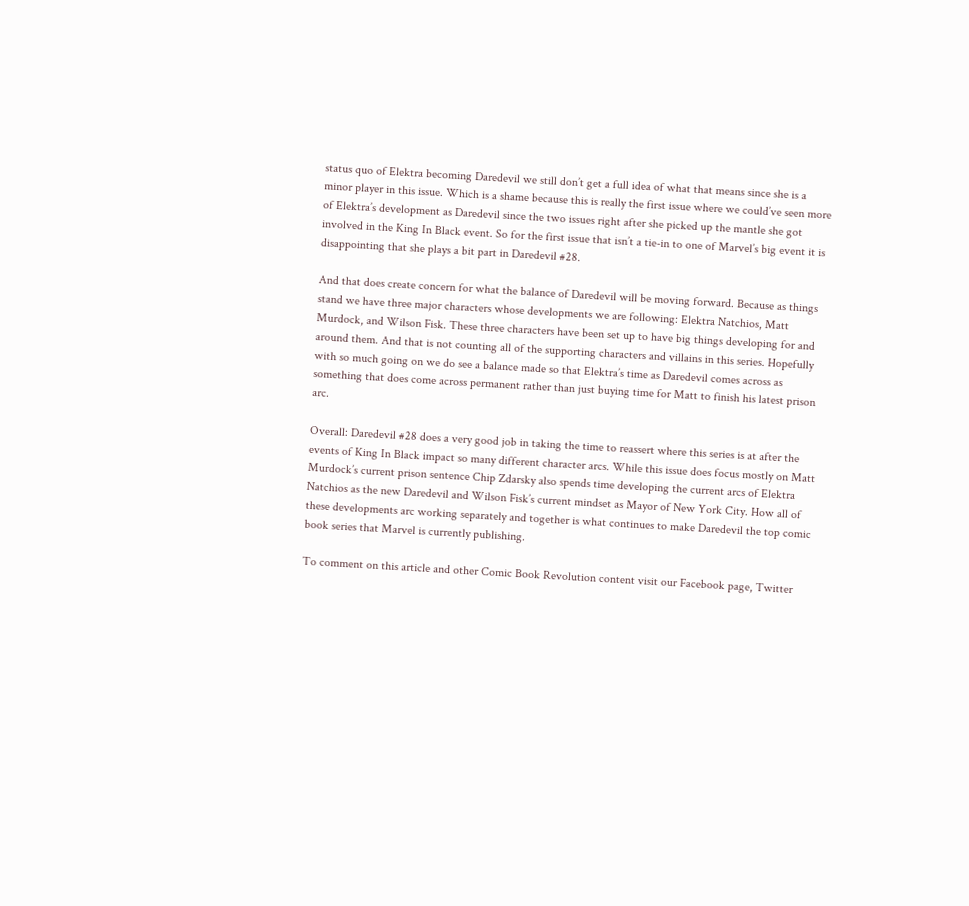status quo of Elektra becoming Daredevil we still don’t get a full idea of what that means since she is a minor player in this issue. Which is a shame because this is really the first issue where we could’ve seen more of Elektra’s development as Daredevil since the two issues right after she picked up the mantle she got involved in the King In Black event. So for the first issue that isn’t a tie-in to one of Marvel’s big event it is disappointing that she plays a bit part in Daredevil #28.

And that does create concern for what the balance of Daredevil will be moving forward. Because as things stand we have three major characters whose developments we are following: Elektra Natchios, Matt Murdock, and Wilson Fisk. These three characters have been set up to have big things developing for and around them. And that is not counting all of the supporting characters and villains in this series. Hopefully with so much going on we do see a balance made so that Elektra’s time as Daredevil comes across as something that does come across permanent rather than just buying time for Matt to finish his latest prison arc.

Overall: Daredevil #28 does a very good job in taking the time to reassert where this series is at after the events of King In Black impact so many different character arcs. While this issue does focus mostly on Matt Murdock’s current prison sentence Chip Zdarsky also spends time developing the current arcs of Elektra Natchios as the new Daredevil and Wilson Fisk’s current mindset as Mayor of New York City. How all of these developments arc working separately and together is what continues to make Daredevil the top comic book series that Marvel is currently publishing.

To comment on this article and other Comic Book Revolution content visit our Facebook page, Twitter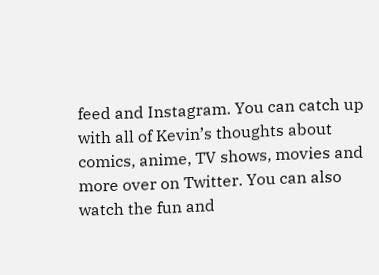feed and Instagram. You can catch up with all of Kevin’s thoughts about comics, anime, TV shows, movies and more over on Twitter. You can also watch the fun and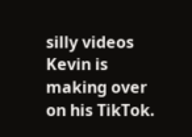silly videos Kevin is making over on his TikTok.